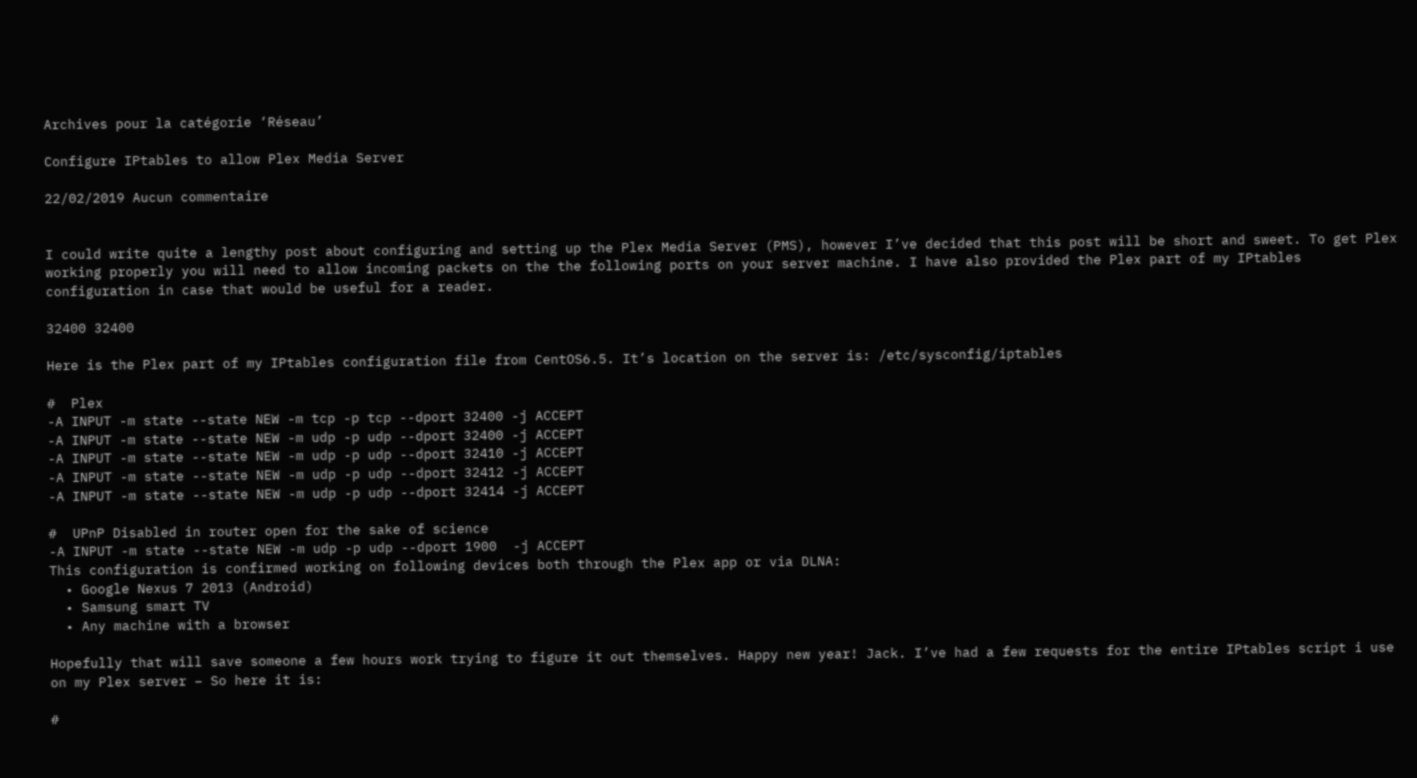Archives pour la catégorie ‘Réseau’

Configure IPtables to allow Plex Media Server

22/02/2019 Aucun commentaire


I could write quite a lengthy post about configuring and setting up the Plex Media Server (PMS), however I’ve decided that this post will be short and sweet. To get Plex working properly you will need to allow incoming packets on the the following ports on your server machine. I have also provided the Plex part of my IPtables configuration in case that would be useful for a reader.

32400 32400

Here is the Plex part of my IPtables configuration file from CentOS6.5. It’s location on the server is: /etc/sysconfig/iptables

#  Plex
-A INPUT -m state --state NEW -m tcp -p tcp --dport 32400 -j ACCEPT
-A INPUT -m state --state NEW -m udp -p udp --dport 32400 -j ACCEPT
-A INPUT -m state --state NEW -m udp -p udp --dport 32410 -j ACCEPT
-A INPUT -m state --state NEW -m udp -p udp --dport 32412 -j ACCEPT
-A INPUT -m state --state NEW -m udp -p udp --dport 32414 -j ACCEPT

#  UPnP Disabled in router open for the sake of science
-A INPUT -m state --state NEW -m udp -p udp --dport 1900  -j ACCEPT
This configuration is confirmed working on following devices both through the Plex app or via DLNA:
  • Google Nexus 7 2013 (Android)
  • Samsung smart TV
  • Any machine with a browser

Hopefully that will save someone a few hours work trying to figure it out themselves. Happy new year! Jack. I’ve had a few requests for the entire IPtables script i use on my Plex server – So here it is:

#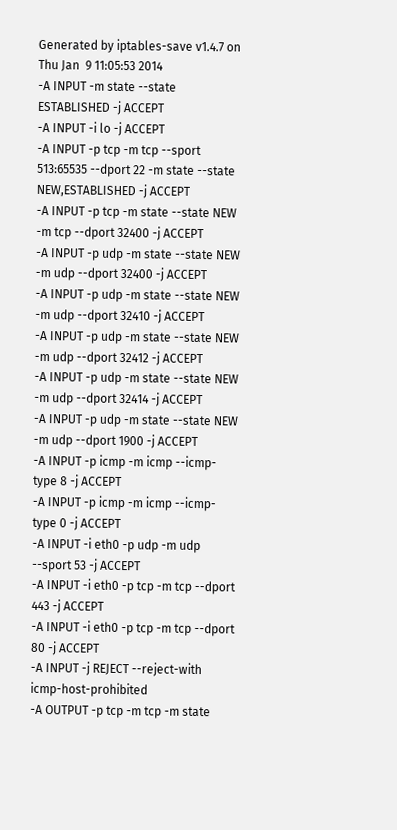Generated by iptables-save v1.4.7 on Thu Jan  9 11:05:53 2014
-A INPUT -m state --state ESTABLISHED -j ACCEPT
-A INPUT -i lo -j ACCEPT
-A INPUT -p tcp -m tcp --sport 513:65535 --dport 22 -m state --state NEW,ESTABLISHED -j ACCEPT
-A INPUT -p tcp -m state --state NEW -m tcp --dport 32400 -j ACCEPT
-A INPUT -p udp -m state --state NEW -m udp --dport 32400 -j ACCEPT
-A INPUT -p udp -m state --state NEW -m udp --dport 32410 -j ACCEPT
-A INPUT -p udp -m state --state NEW -m udp --dport 32412 -j ACCEPT
-A INPUT -p udp -m state --state NEW -m udp --dport 32414 -j ACCEPT
-A INPUT -p udp -m state --state NEW -m udp --dport 1900 -j ACCEPT
-A INPUT -p icmp -m icmp --icmp-type 8 -j ACCEPT
-A INPUT -p icmp -m icmp --icmp-type 0 -j ACCEPT
-A INPUT -i eth0 -p udp -m udp --sport 53 -j ACCEPT
-A INPUT -i eth0 -p tcp -m tcp --dport 443 -j ACCEPT
-A INPUT -i eth0 -p tcp -m tcp --dport 80 -j ACCEPT
-A INPUT -j REJECT --reject-with icmp-host-prohibited
-A OUTPUT -p tcp -m tcp -m state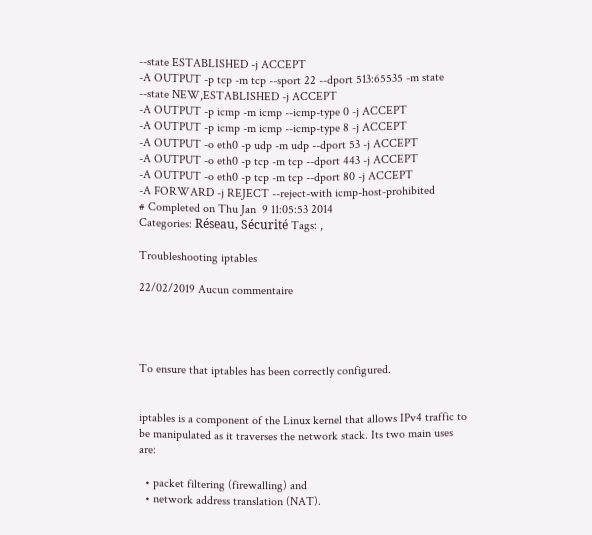--state ESTABLISHED -j ACCEPT
-A OUTPUT -p tcp -m tcp --sport 22 --dport 513:65535 -m state --state NEW,ESTABLISHED -j ACCEPT
-A OUTPUT -p icmp -m icmp --icmp-type 0 -j ACCEPT
-A OUTPUT -p icmp -m icmp --icmp-type 8 -j ACCEPT
-A OUTPUT -o eth0 -p udp -m udp --dport 53 -j ACCEPT
-A OUTPUT -o eth0 -p tcp -m tcp --dport 443 -j ACCEPT
-A OUTPUT -o eth0 -p tcp -m tcp --dport 80 -j ACCEPT
-A FORWARD -j REJECT --reject-with icmp-host-prohibited
# Completed on Thu Jan  9 11:05:53 2014
Categories: Réseau, Sécurité Tags: ,

Troubleshooting iptables

22/02/2019 Aucun commentaire




To ensure that iptables has been correctly configured.


iptables is a component of the Linux kernel that allows IPv4 traffic to be manipulated as it traverses the network stack. Its two main uses are:

  • packet filtering (firewalling) and
  • network address translation (NAT).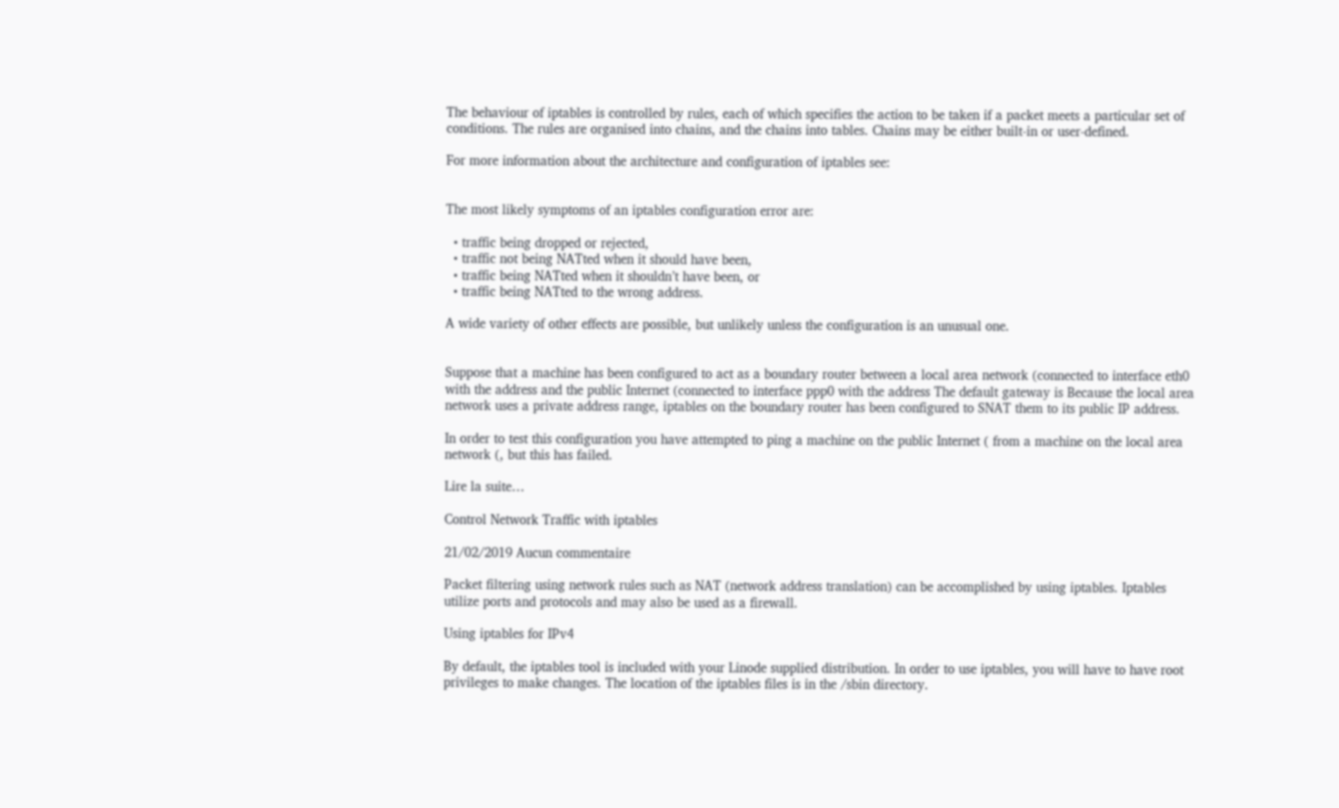The behaviour of iptables is controlled by rules, each of which specifies the action to be taken if a packet meets a particular set of conditions. The rules are organised into chains, and the chains into tables. Chains may be either built-in or user-defined.

For more information about the architecture and configuration of iptables see:


The most likely symptoms of an iptables configuration error are:

  • traffic being dropped or rejected,
  • traffic not being NATted when it should have been,
  • traffic being NATted when it shouldn’t have been, or
  • traffic being NATted to the wrong address.

A wide variety of other effects are possible, but unlikely unless the configuration is an unusual one.


Suppose that a machine has been configured to act as a boundary router between a local area network (connected to interface eth0 with the address and the public Internet (connected to interface ppp0 with the address The default gateway is Because the local area network uses a private address range, iptables on the boundary router has been configured to SNAT them to its public IP address.

In order to test this configuration you have attempted to ping a machine on the public Internet ( from a machine on the local area network (, but this has failed.

Lire la suite…

Control Network Traffic with iptables

21/02/2019 Aucun commentaire

Packet filtering using network rules such as NAT (network address translation) can be accomplished by using iptables. Iptables utilize ports and protocols and may also be used as a firewall.

Using iptables for IPv4

By default, the iptables tool is included with your Linode supplied distribution. In order to use iptables, you will have to have root privileges to make changes. The location of the iptables files is in the /sbin directory.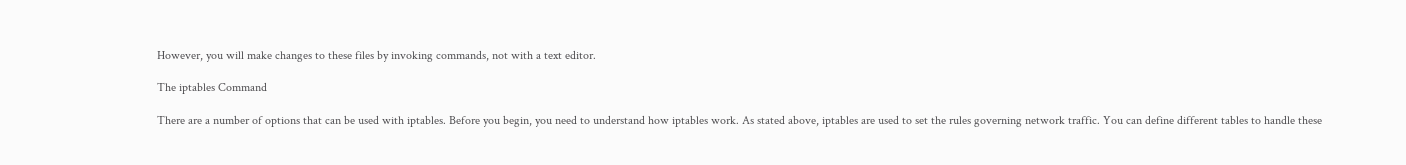However, you will make changes to these files by invoking commands, not with a text editor.

The iptables Command

There are a number of options that can be used with iptables. Before you begin, you need to understand how iptables work. As stated above, iptables are used to set the rules governing network traffic. You can define different tables to handle these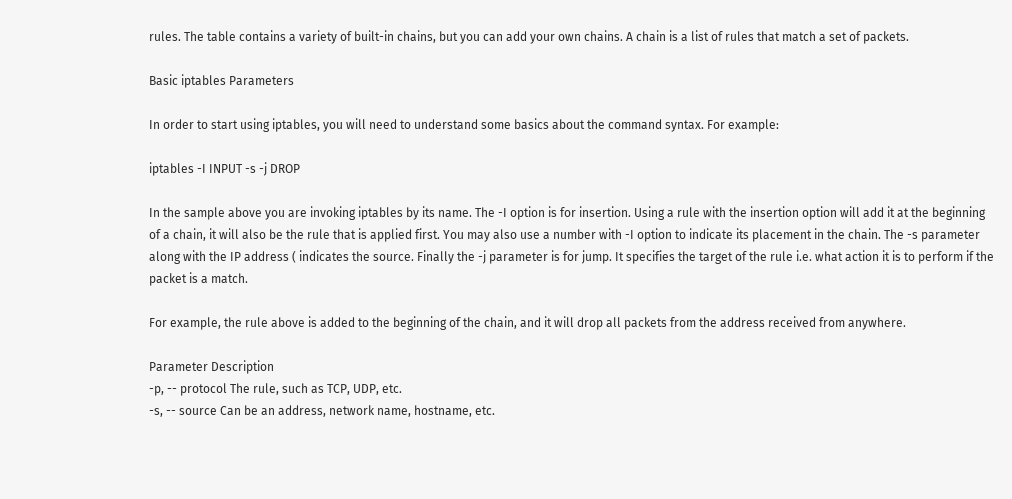rules. The table contains a variety of built-in chains, but you can add your own chains. A chain is a list of rules that match a set of packets.

Basic iptables Parameters

In order to start using iptables, you will need to understand some basics about the command syntax. For example:

iptables -I INPUT -s -j DROP

In the sample above you are invoking iptables by its name. The -I option is for insertion. Using a rule with the insertion option will add it at the beginning of a chain, it will also be the rule that is applied first. You may also use a number with -I option to indicate its placement in the chain. The -s parameter along with the IP address ( indicates the source. Finally the -j parameter is for jump. It specifies the target of the rule i.e. what action it is to perform if the packet is a match.

For example, the rule above is added to the beginning of the chain, and it will drop all packets from the address received from anywhere.

Parameter Description
-p, -- protocol The rule, such as TCP, UDP, etc.
-s, -- source Can be an address, network name, hostname, etc.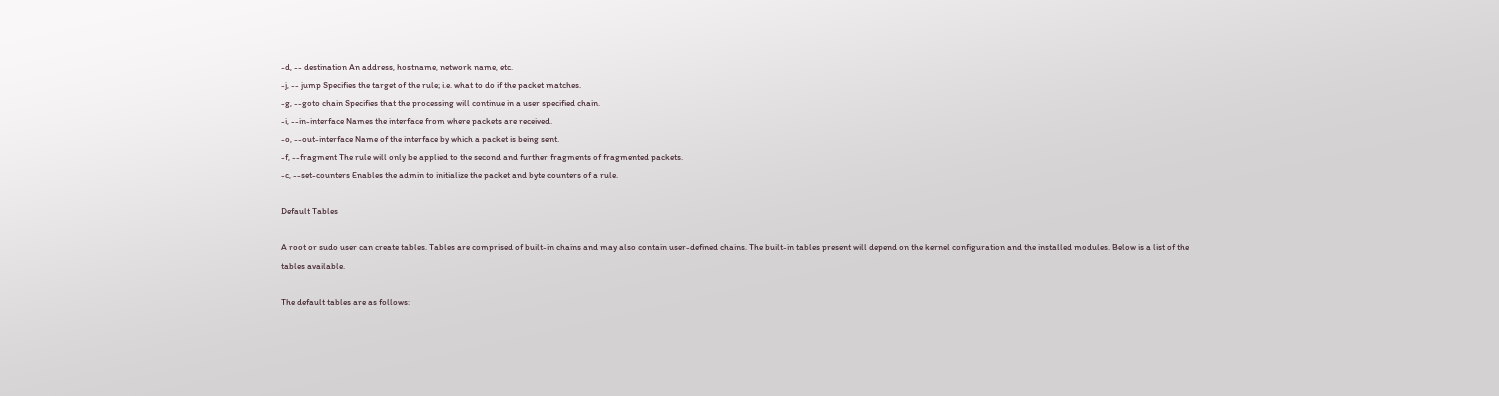-d, -- destination An address, hostname, network name, etc.
-j, -- jump Specifies the target of the rule; i.e. what to do if the packet matches.
-g, --goto chain Specifies that the processing will continue in a user specified chain.
-i, --in-interface Names the interface from where packets are received.
-o, --out-interface Name of the interface by which a packet is being sent.
-f, --fragment The rule will only be applied to the second and further fragments of fragmented packets.
-c, --set-counters Enables the admin to initialize the packet and byte counters of a rule.

Default Tables

A root or sudo user can create tables. Tables are comprised of built-in chains and may also contain user-defined chains. The built-in tables present will depend on the kernel configuration and the installed modules. Below is a list of the tables available.

The default tables are as follows: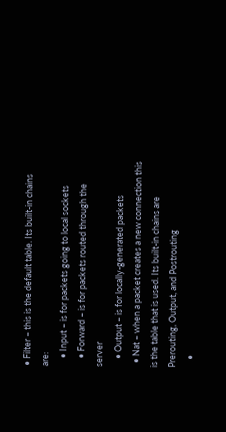• Filter – this is the default table. Its built-in chains are:
    • Input – is for packets going to local sockets
    • Forward – is for packets routed through the server
    • Output – is for locally-generated packets
  • Nat – when a packet creates a new connection this is the table that is used. Its built-in chains are Prerouting, Output, and Postrouting
    •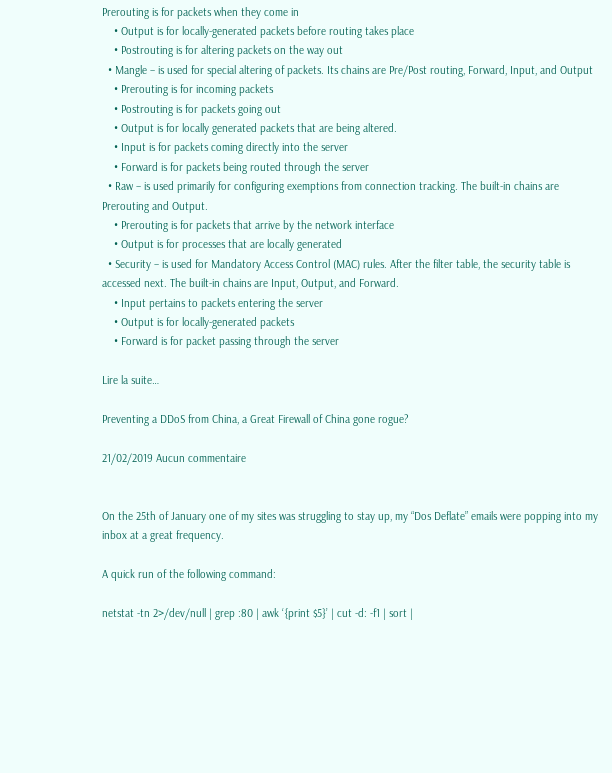Prerouting is for packets when they come in
    • Output is for locally-generated packets before routing takes place
    • Postrouting is for altering packets on the way out
  • Mangle – is used for special altering of packets. Its chains are Pre/Post routing, Forward, Input, and Output
    • Prerouting is for incoming packets
    • Postrouting is for packets going out
    • Output is for locally generated packets that are being altered.
    • Input is for packets coming directly into the server
    • Forward is for packets being routed through the server
  • Raw – is used primarily for configuring exemptions from connection tracking. The built-in chains are Prerouting and Output.
    • Prerouting is for packets that arrive by the network interface
    • Output is for processes that are locally generated
  • Security – is used for Mandatory Access Control (MAC) rules. After the filter table, the security table is accessed next. The built-in chains are Input, Output, and Forward.
    • Input pertains to packets entering the server
    • Output is for locally-generated packets
    • Forward is for packet passing through the server

Lire la suite…

Preventing a DDoS from China, a Great Firewall of China gone rogue?

21/02/2019 Aucun commentaire


On the 25th of January one of my sites was struggling to stay up, my “Dos Deflate” emails were popping into my inbox at a great frequency.

A quick run of the following command:

netstat -tn 2>/dev/null | grep :80 | awk ‘{print $5}’ | cut -d: -f1 | sort |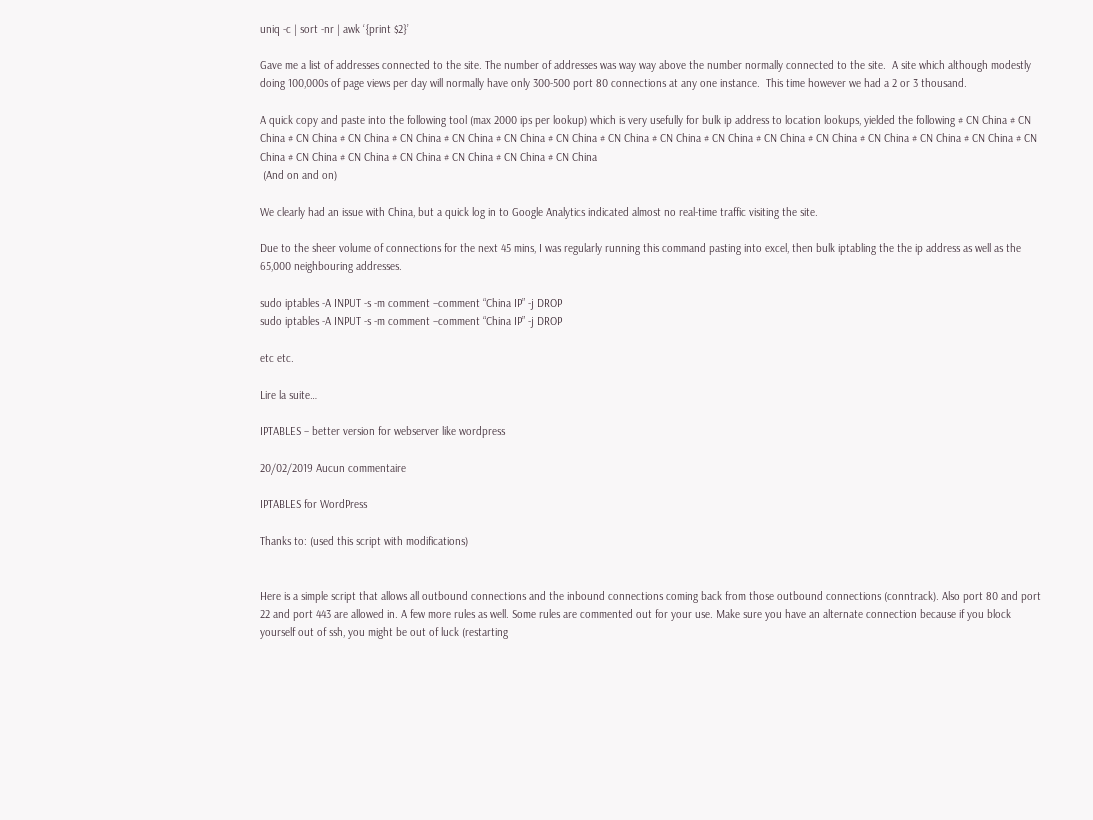uniq -c | sort -nr | awk ‘{print $2}’

Gave me a list of addresses connected to the site. The number of addresses was way way above the number normally connected to the site.  A site which although modestly doing 100,000s of page views per day will normally have only 300-500 port 80 connections at any one instance.  This time however we had a 2 or 3 thousand.

A quick copy and paste into the following tool (max 2000 ips per lookup) which is very usefully for bulk ip address to location lookups, yielded the following # CN China # CN China # CN China # CN China # CN China # CN China # CN China # CN China # CN China # CN China # CN China # CN China # CN China # CN China # CN China # CN China # CN China # CN China # CN China # CN China # CN China # CN China # CN China
 (And on and on)

We clearly had an issue with China, but a quick log in to Google Analytics indicated almost no real-time traffic visiting the site.

Due to the sheer volume of connections for the next 45 mins, I was regularly running this command pasting into excel, then bulk iptabling the the ip address as well as the 65,000 neighbouring addresses.

sudo iptables -A INPUT -s -m comment –comment “China IP” -j DROP
sudo iptables -A INPUT -s -m comment –comment “China IP” -j DROP

etc etc.

Lire la suite…

IPTABLES – better version for webserver like wordpress

20/02/2019 Aucun commentaire

IPTABLES for WordPress

Thanks to: (used this script with modifications)


Here is a simple script that allows all outbound connections and the inbound connections coming back from those outbound connections (conntrack). Also port 80 and port 22 and port 443 are allowed in. A few more rules as well. Some rules are commented out for your use. Make sure you have an alternate connection because if you block yourself out of ssh, you might be out of luck (restarting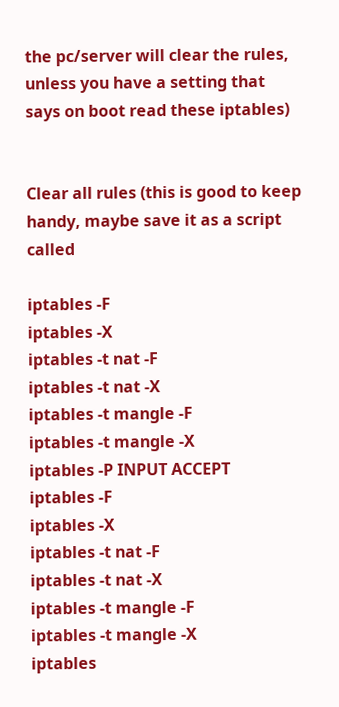the pc/server will clear the rules, unless you have a setting that says on boot read these iptables)


Clear all rules (this is good to keep handy, maybe save it as a script called

iptables -F
iptables -X
iptables -t nat -F
iptables -t nat -X
iptables -t mangle -F
iptables -t mangle -X
iptables -P INPUT ACCEPT
iptables -F
iptables -X
iptables -t nat -F
iptables -t nat -X
iptables -t mangle -F
iptables -t mangle -X
iptables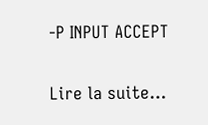-P INPUT ACCEPT

Lire la suite…